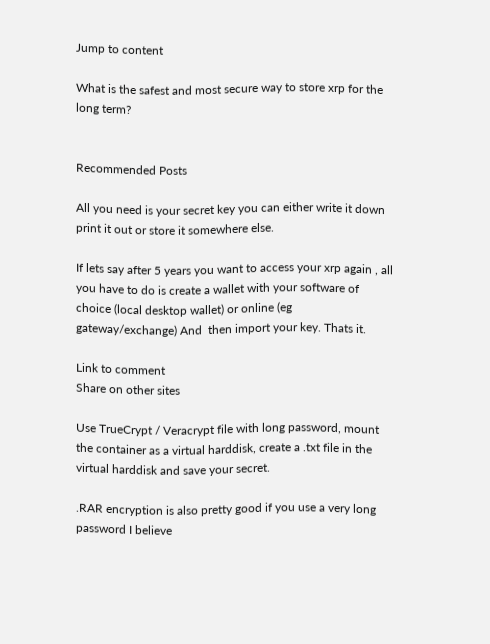Jump to content

What is the safest and most secure way to store xrp for the long term?


Recommended Posts

All you need is your secret key you can either write it down print it out or store it somewhere else.

If lets say after 5 years you want to access your xrp again , all you have to do is create a wallet with your software of choice (local desktop wallet) or online (eg  gateway/exchange) And  then import your key. Thats it.

Link to comment
Share on other sites

Use TrueCrypt / Veracrypt file with long password, mount the container as a virtual harddisk, create a .txt file in the virtual harddisk and save your secret.

.RAR encryption is also pretty good if you use a very long password I believe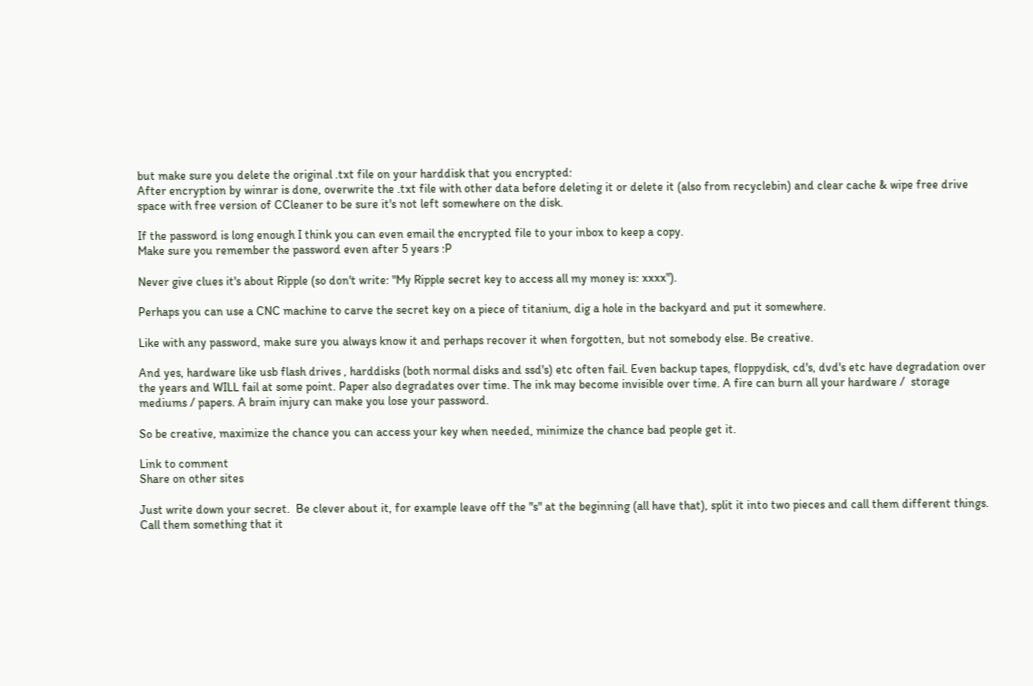but make sure you delete the original .txt file on your harddisk that you encrypted:
After encryption by winrar is done, overwrite the .txt file with other data before deleting it or delete it (also from recyclebin) and clear cache & wipe free drive space with free version of CCleaner to be sure it's not left somewhere on the disk.

If the password is long enough I think you can even email the encrypted file to your inbox to keep a copy.
Make sure you remember the password even after 5 years :P

Never give clues it's about Ripple (so don't write: "My Ripple secret key to access all my money is: xxxx").

Perhaps you can use a CNC machine to carve the secret key on a piece of titanium, dig a hole in the backyard and put it somewhere.

Like with any password, make sure you always know it and perhaps recover it when forgotten, but not somebody else. Be creative.

And yes, hardware like usb flash drives , harddisks (both normal disks and ssd's) etc often fail. Even backup tapes, floppydisk, cd's, dvd's etc have degradation over the years and WILL fail at some point. Paper also degradates over time. The ink may become invisible over time. A fire can burn all your hardware /  storage mediums / papers. A brain injury can make you lose your password.

So be creative, maximize the chance you can access your key when needed, minimize the chance bad people get it.

Link to comment
Share on other sites

Just write down your secret.  Be clever about it, for example leave off the "s" at the beginning (all have that), split it into two pieces and call them different things.  Call them something that it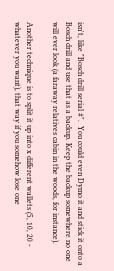isn't, like "Bosch drill serial #".  You could even Dymo it and stick it onto a Bosch drill and use that as a backup. Keep the backup somewhere no one will ever look (a faraway relatives cabin in the woods, for instance).

Another technique is to split it up into x different wallets (5, 10, 20 - whatever you want), that way if you somehow lose one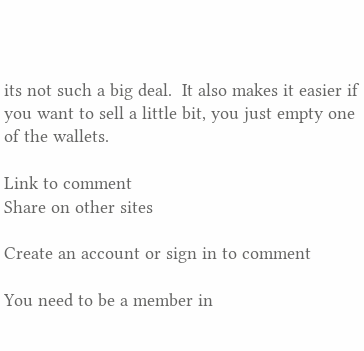its not such a big deal.  It also makes it easier if you want to sell a little bit, you just empty one of the wallets.

Link to comment
Share on other sites

Create an account or sign in to comment

You need to be a member in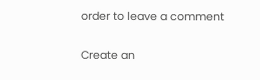order to leave a comment

Create an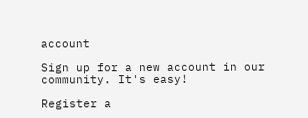account

Sign up for a new account in our community. It's easy!

Register a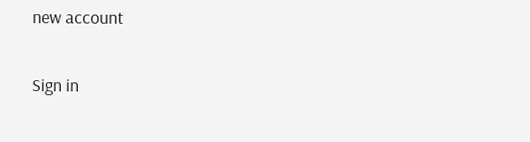new account

Sign in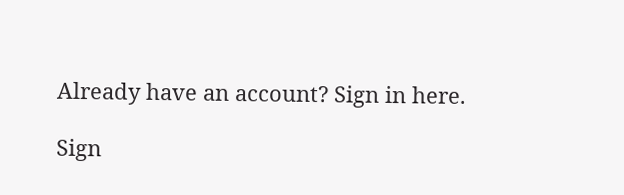Already have an account? Sign in here.

Sign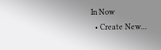In Now
  • Create New...